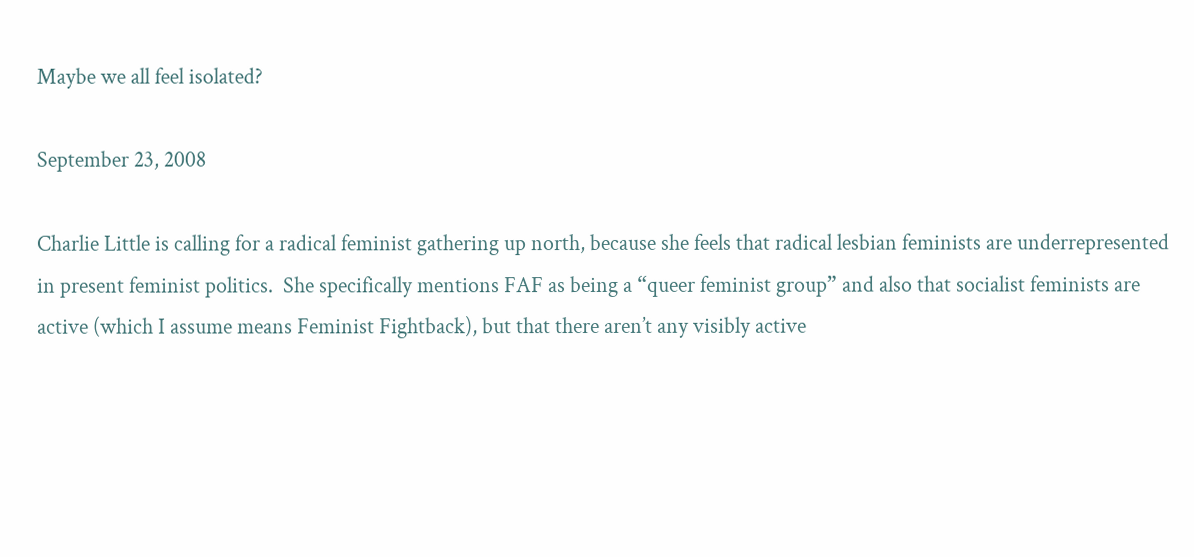Maybe we all feel isolated?

September 23, 2008

Charlie Little is calling for a radical feminist gathering up north, because she feels that radical lesbian feminists are underrepresented in present feminist politics.  She specifically mentions FAF as being a “queer feminist group” and also that socialist feminists are active (which I assume means Feminist Fightback), but that there aren’t any visibly active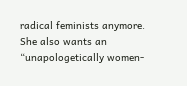radical feminists anymore.  She also wants an “unapologetically women-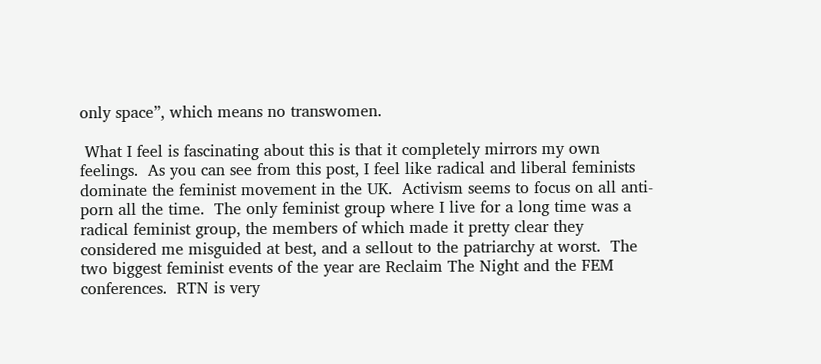only space”, which means no transwomen.

 What I feel is fascinating about this is that it completely mirrors my own feelings.  As you can see from this post, I feel like radical and liberal feminists dominate the feminist movement in the UK.  Activism seems to focus on all anti-porn all the time.  The only feminist group where I live for a long time was a radical feminist group, the members of which made it pretty clear they considered me misguided at best, and a sellout to the patriarchy at worst.  The two biggest feminist events of the year are Reclaim The Night and the FEM conferences.  RTN is very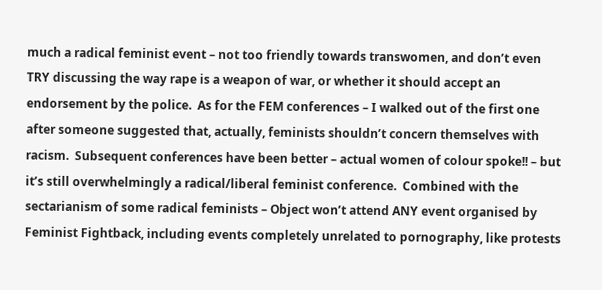much a radical feminist event – not too friendly towards transwomen, and don’t even TRY discussing the way rape is a weapon of war, or whether it should accept an endorsement by the police.  As for the FEM conferences – I walked out of the first one after someone suggested that, actually, feminists shouldn’t concern themselves with racism.  Subsequent conferences have been better – actual women of colour spoke!! – but it’s still overwhelmingly a radical/liberal feminist conference.  Combined with the sectarianism of some radical feminists – Object won’t attend ANY event organised by Feminist Fightback, including events completely unrelated to pornography, like protests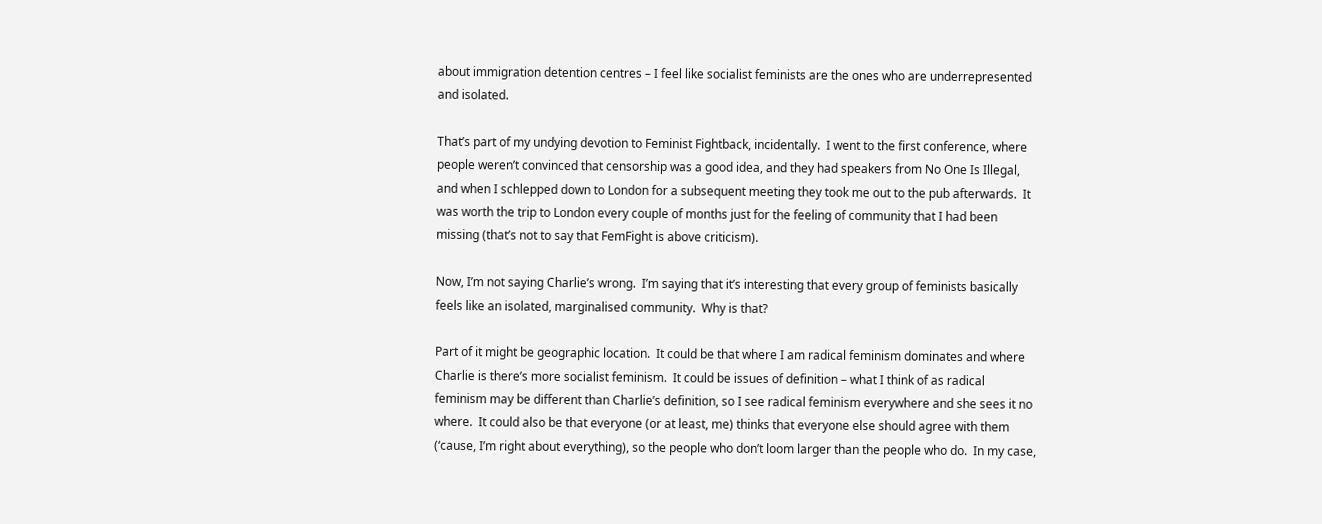about immigration detention centres – I feel like socialist feminists are the ones who are underrepresented and isolated.

That’s part of my undying devotion to Feminist Fightback, incidentally.  I went to the first conference, where people weren’t convinced that censorship was a good idea, and they had speakers from No One Is Illegal, and when I schlepped down to London for a subsequent meeting they took me out to the pub afterwards.  It was worth the trip to London every couple of months just for the feeling of community that I had been missing (that’s not to say that FemFight is above criticism).

Now, I’m not saying Charlie’s wrong.  I’m saying that it’s interesting that every group of feminists basically feels like an isolated, marginalised community.  Why is that?

Part of it might be geographic location.  It could be that where I am radical feminism dominates and where Charlie is there’s more socialist feminism.  It could be issues of definition – what I think of as radical feminism may be different than Charlie’s definition, so I see radical feminism everywhere and she sees it no where.  It could also be that everyone (or at least, me) thinks that everyone else should agree with them (‘cause, I’m right about everything), so the people who don’t loom larger than the people who do.  In my case,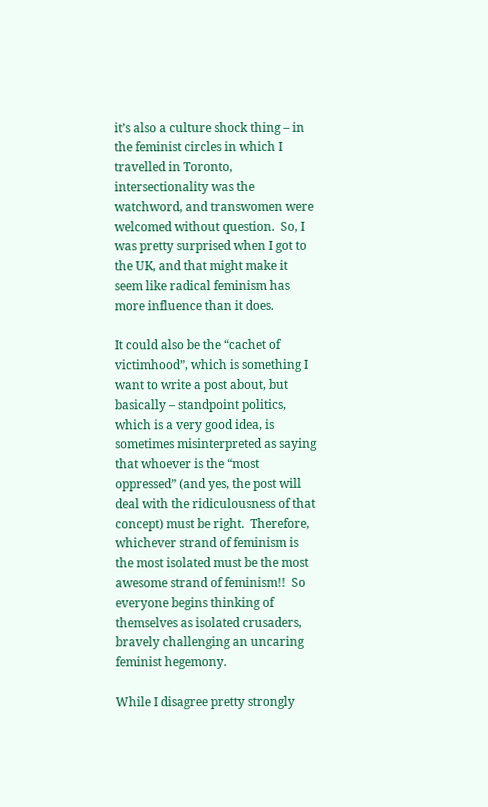it’s also a culture shock thing – in the feminist circles in which I travelled in Toronto, intersectionality was the watchword, and transwomen were welcomed without question.  So, I was pretty surprised when I got to the UK, and that might make it seem like radical feminism has more influence than it does.

It could also be the “cachet of victimhood”, which is something I want to write a post about, but basically – standpoint politics, which is a very good idea, is sometimes misinterpreted as saying that whoever is the “most oppressed” (and yes, the post will deal with the ridiculousness of that concept) must be right.  Therefore, whichever strand of feminism is the most isolated must be the most awesome strand of feminism!!  So everyone begins thinking of themselves as isolated crusaders, bravely challenging an uncaring feminist hegemony.

While I disagree pretty strongly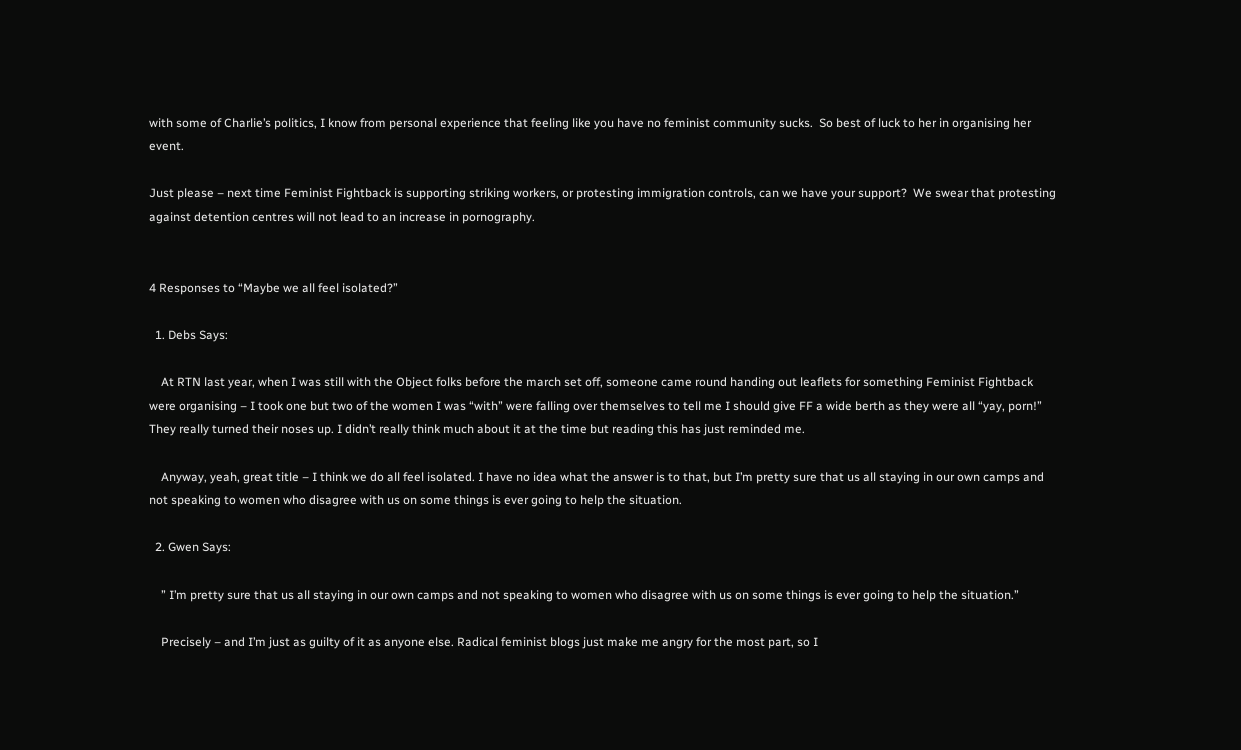with some of Charlie’s politics, I know from personal experience that feeling like you have no feminist community sucks.  So best of luck to her in organising her event.

Just please – next time Feminist Fightback is supporting striking workers, or protesting immigration controls, can we have your support?  We swear that protesting against detention centres will not lead to an increase in pornography.


4 Responses to “Maybe we all feel isolated?”

  1. Debs Says:

    At RTN last year, when I was still with the Object folks before the march set off, someone came round handing out leaflets for something Feminist Fightback were organising – I took one but two of the women I was “with” were falling over themselves to tell me I should give FF a wide berth as they were all “yay, porn!” They really turned their noses up. I didn’t really think much about it at the time but reading this has just reminded me.

    Anyway, yeah, great title – I think we do all feel isolated. I have no idea what the answer is to that, but I’m pretty sure that us all staying in our own camps and not speaking to women who disagree with us on some things is ever going to help the situation.

  2. Gwen Says:

    ” I’m pretty sure that us all staying in our own camps and not speaking to women who disagree with us on some things is ever going to help the situation.”

    Precisely – and I’m just as guilty of it as anyone else. Radical feminist blogs just make me angry for the most part, so I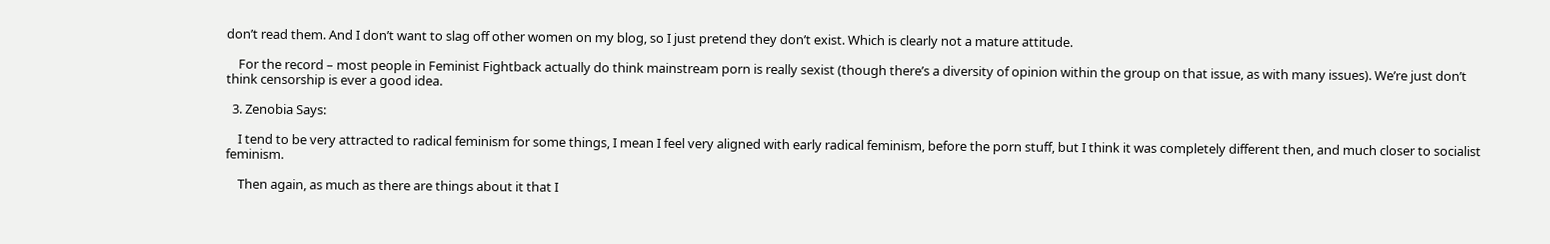don’t read them. And I don’t want to slag off other women on my blog, so I just pretend they don’t exist. Which is clearly not a mature attitude.

    For the record – most people in Feminist Fightback actually do think mainstream porn is really sexist (though there’s a diversity of opinion within the group on that issue, as with many issues). We’re just don’t think censorship is ever a good idea.

  3. Zenobia Says:

    I tend to be very attracted to radical feminism for some things, I mean I feel very aligned with early radical feminism, before the porn stuff, but I think it was completely different then, and much closer to socialist feminism.

    Then again, as much as there are things about it that I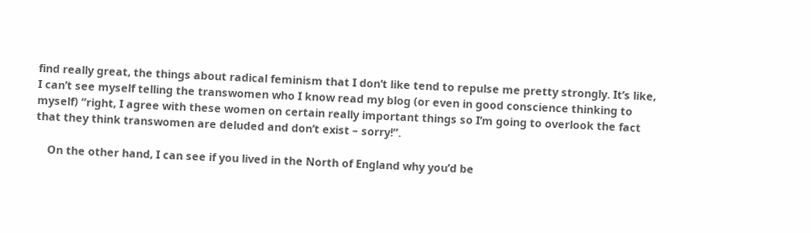find really great, the things about radical feminism that I don’t like tend to repulse me pretty strongly. It’s like, I can’t see myself telling the transwomen who I know read my blog (or even in good conscience thinking to myself) “right, I agree with these women on certain really important things so I’m going to overlook the fact that they think transwomen are deluded and don’t exist – sorry!”.

    On the other hand, I can see if you lived in the North of England why you’d be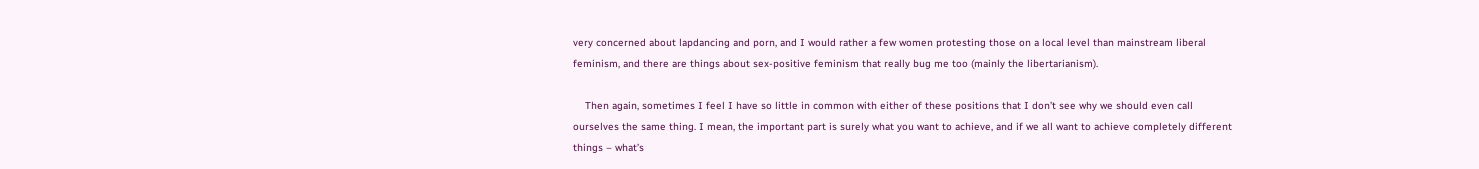very concerned about lapdancing and porn, and I would rather a few women protesting those on a local level than mainstream liberal feminism, and there are things about sex-positive feminism that really bug me too (mainly the libertarianism).

    Then again, sometimes I feel I have so little in common with either of these positions that I don’t see why we should even call ourselves the same thing. I mean, the important part is surely what you want to achieve, and if we all want to achieve completely different things – what’s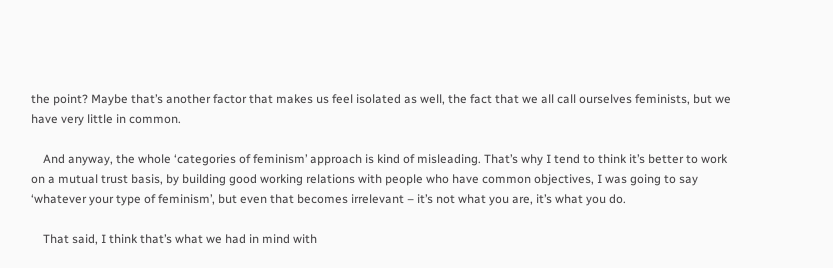the point? Maybe that’s another factor that makes us feel isolated as well, the fact that we all call ourselves feminists, but we have very little in common.

    And anyway, the whole ‘categories of feminism’ approach is kind of misleading. That’s why I tend to think it’s better to work on a mutual trust basis, by building good working relations with people who have common objectives, I was going to say ‘whatever your type of feminism’, but even that becomes irrelevant – it’s not what you are, it’s what you do.

    That said, I think that’s what we had in mind with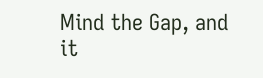Mind the Gap, and it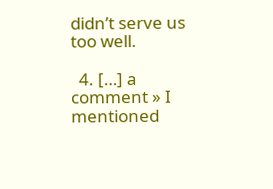didn’t serve us too well.

  4. […] a comment » I mentioned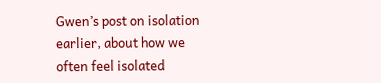Gwen’s post on isolation earlier, about how we often feel isolated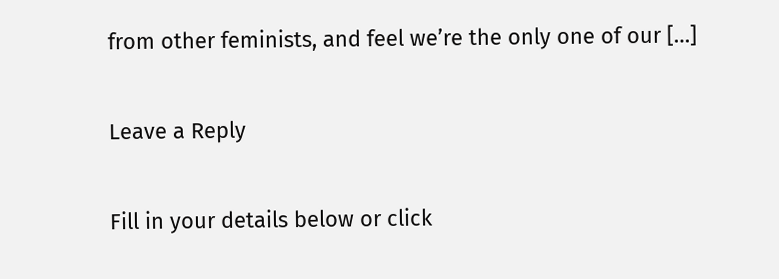from other feminists, and feel we’re the only one of our […]

Leave a Reply

Fill in your details below or click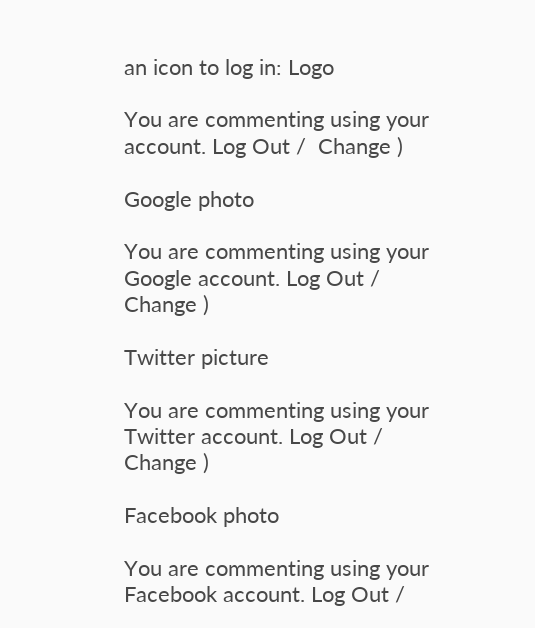an icon to log in: Logo

You are commenting using your account. Log Out /  Change )

Google photo

You are commenting using your Google account. Log Out /  Change )

Twitter picture

You are commenting using your Twitter account. Log Out /  Change )

Facebook photo

You are commenting using your Facebook account. Log Out /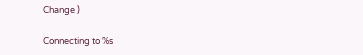Change )

Connecting to %s